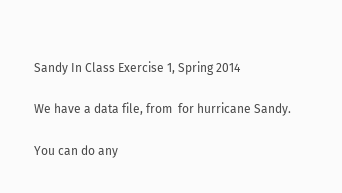Sandy In Class Exercise 1, Spring 2014

We have a data file, from  for hurricane Sandy.

You can do any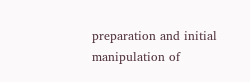preparation and initial manipulation of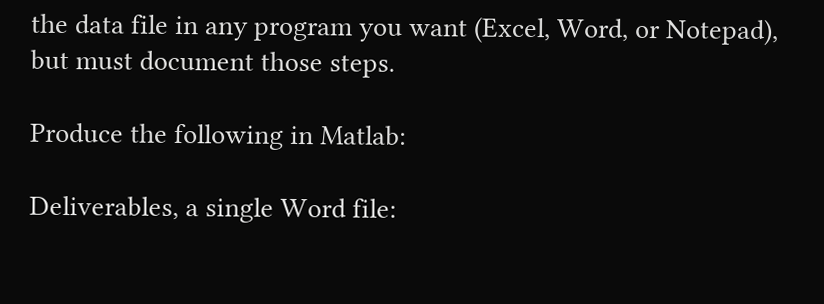the data file in any program you want (Excel, Word, or Notepad), but must document those steps.

Produce the following in Matlab:

Deliverables, a single Word file: